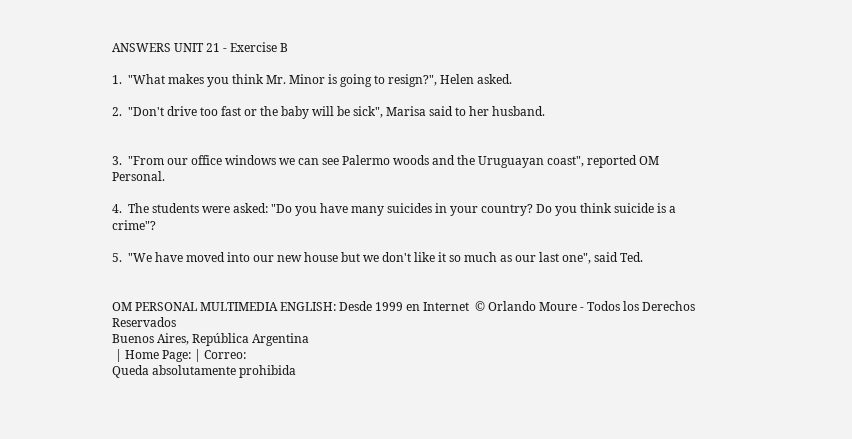ANSWERS UNIT 21 - Exercise B

1.  "What makes you think Mr. Minor is going to resign?", Helen asked.

2.  "Don't drive too fast or the baby will be sick", Marisa said to her husband.


3.  "From our office windows we can see Palermo woods and the Uruguayan coast", reported OM Personal.

4.  The students were asked: "Do you have many suicides in your country? Do you think suicide is a crime"?

5.  "We have moved into our new house but we don't like it so much as our last one", said Ted.


OM PERSONAL MULTIMEDIA ENGLISH: Desde 1999 en Internet  © Orlando Moure - Todos los Derechos Reservados
Buenos Aires, República Argentina
 | Home Page: | Correo:
Queda absolutamente prohibida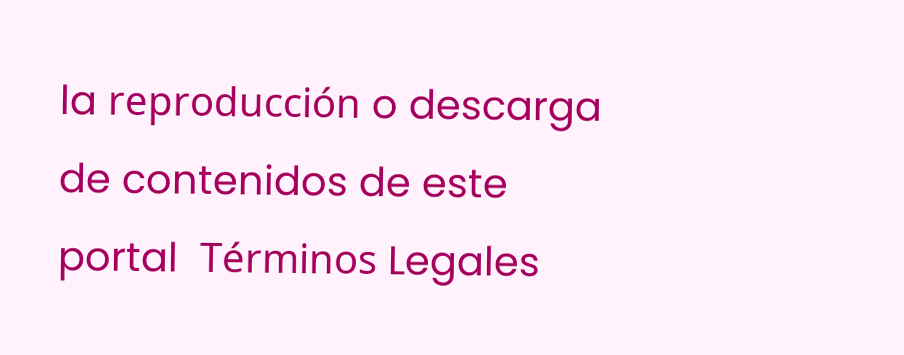la reproducción o descarga de contenidos de este portal  Términos Legales